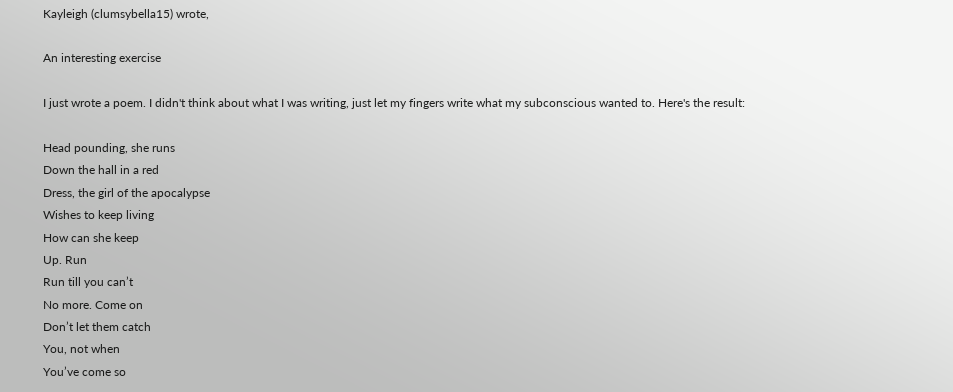Kayleigh (clumsybella15) wrote,

An interesting exercise

I just wrote a poem. I didn't think about what I was writing, just let my fingers write what my subconscious wanted to. Here's the result:

Head pounding, she runs
Down the hall in a red
Dress, the girl of the apocalypse
Wishes to keep living
How can she keep
Up. Run
Run till you can’t
No more. Come on
Don’t let them catch
You, not when
You’ve come so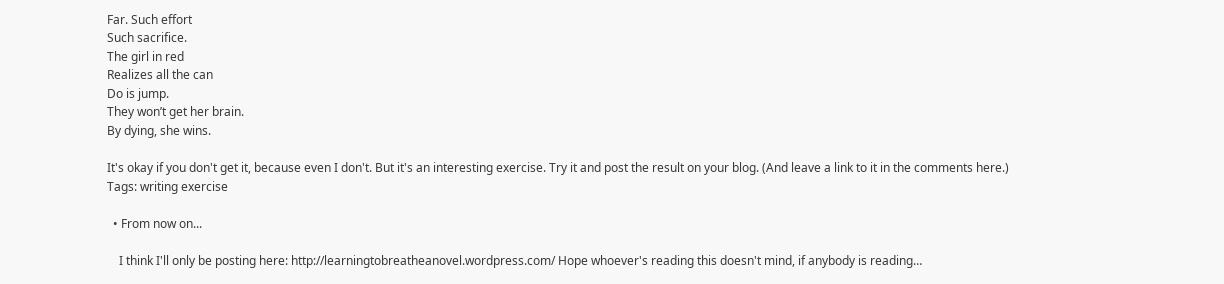Far. Such effort
Such sacrifice.
The girl in red
Realizes all the can
Do is jump.
They won’t get her brain.
By dying, she wins.

It's okay if you don't get it, because even I don't. But it's an interesting exercise. Try it and post the result on your blog. (And leave a link to it in the comments here.)
Tags: writing exercise

  • From now on...

    I think I'll only be posting here: http://learningtobreatheanovel.wordpress.com/ Hope whoever's reading this doesn't mind, if anybody is reading…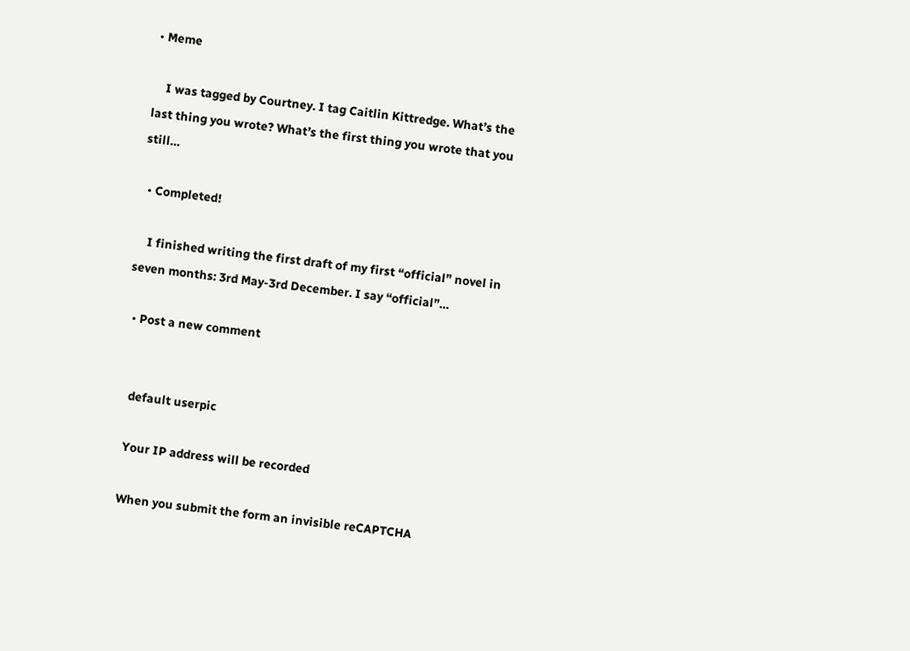• Meme

    I was tagged by Courtney. I tag Caitlin Kittredge. What’s the last thing you wrote? What’s the first thing you wrote that you still…

  • Completed!

    I finished writing the first draft of my first “official” novel in seven months: 3rd May-3rd December. I say “official”…

  • Post a new comment


    default userpic

    Your IP address will be recorded

    When you submit the form an invisible reCAPTCHA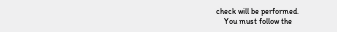check will be performed.
    You must follow the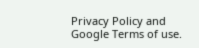Privacy Policy and Google Terms of use.